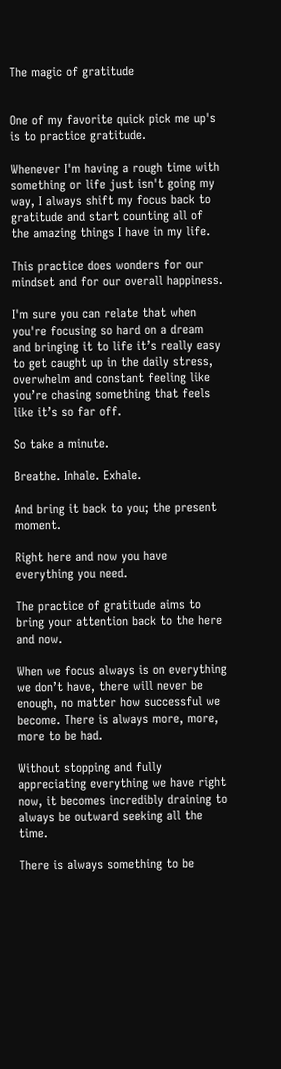The magic of gratitude


One of my favorite quick pick me up's is to practice gratitude.

Whenever I'm having a rough time with something or life just isn't going my way, I always shift my focus back to gratitude and start counting all of the amazing things I have in my life.

This practice does wonders for our mindset and for our overall happiness.

I'm sure you can relate that when you're focusing so hard on a dream and bringing it to life it’s really easy to get caught up in the daily stress, overwhelm and constant feeling like you’re chasing something that feels like it’s so far off.

So take a minute.

Breathe. Inhale. Exhale.

And bring it back to you; the present moment.

Right here and now you have everything you need.

The practice of gratitude aims to bring your attention back to the here and now.

When we focus always is on everything we don’t have, there will never be enough, no matter how successful we become. There is always more, more, more to be had.

Without stopping and fully appreciating everything we have right now, it becomes incredibly draining to always be outward seeking all the time.

There is always something to be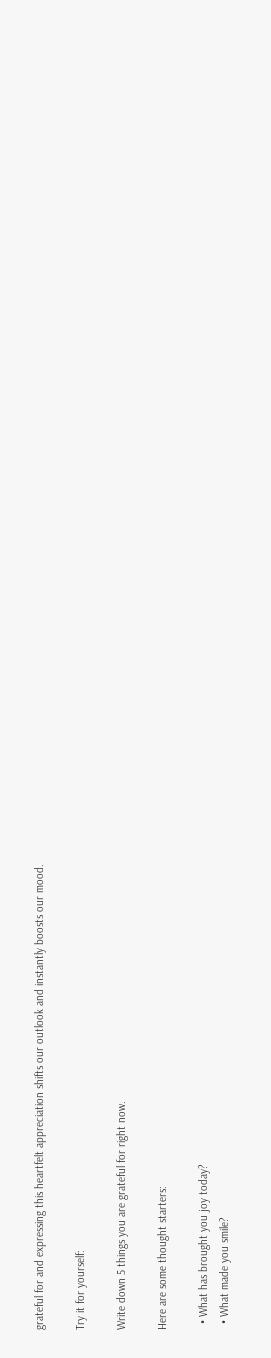grateful for and expressing this heartfelt appreciation shifts our outlook and instantly boosts our mood.

Try it for yourself:

Write down 5 things you are grateful for right now.

Here are some thought starters:

  • What has brought you joy today?
  • What made you smile?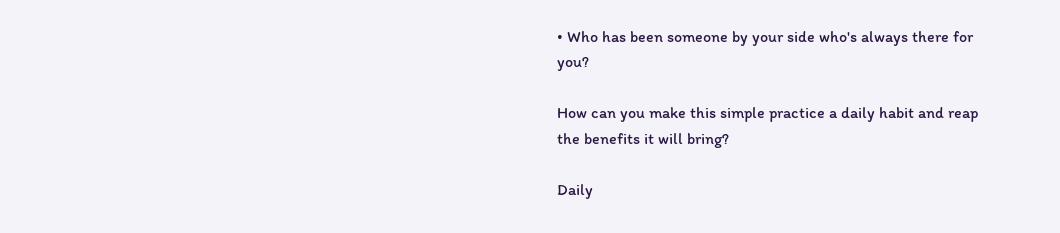• Who has been someone by your side who's always there for you?

How can you make this simple practice a daily habit and reap the benefits it will bring?

Daily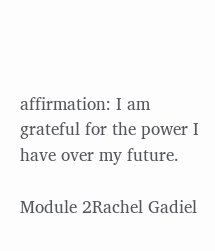affirmation: I am grateful for the power I have over my future.

Module 2Rachel Gadiel